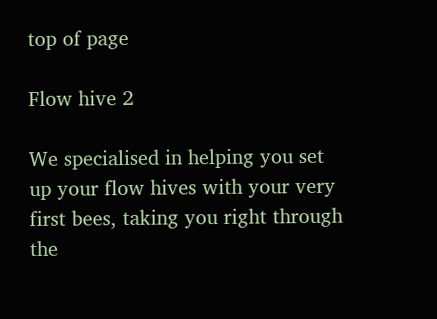top of page

Flow hive 2

We specialised in helping you set up your flow hives with your very first bees, taking you right through the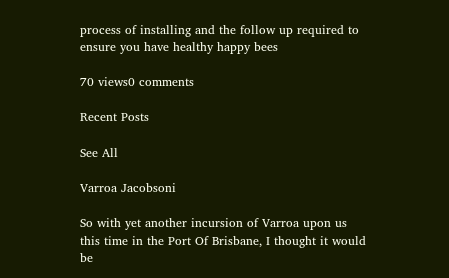process of installing and the follow up required to ensure you have healthy happy bees

70 views0 comments

Recent Posts

See All

Varroa Jacobsoni

So with yet another incursion of Varroa upon us this time in the Port Of Brisbane, I thought it would be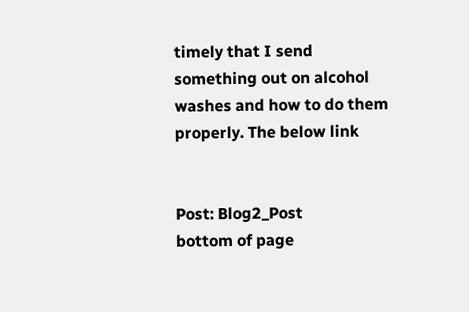timely that I send something out on alcohol washes and how to do them properly. The below link


Post: Blog2_Post
bottom of page